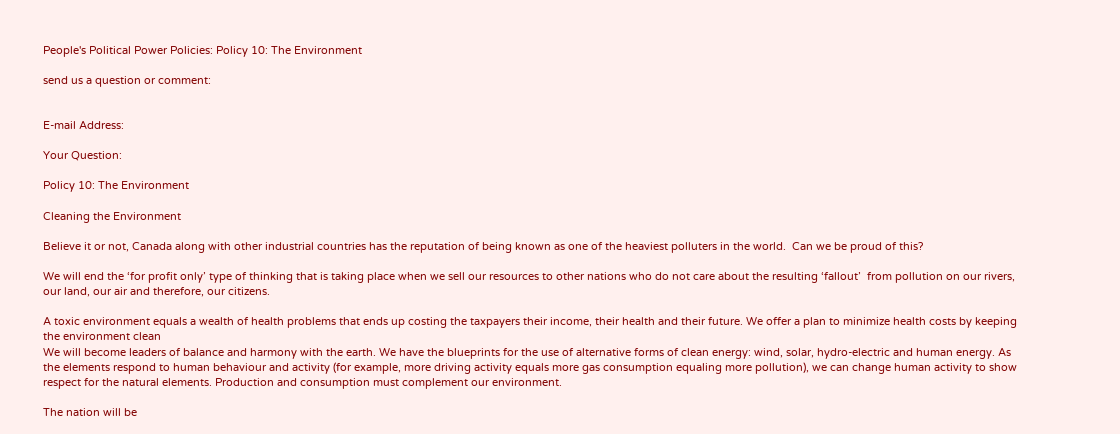People's Political Power Policies: Policy 10: The Environment

send us a question or comment:


E-mail Address:

Your Question:

Policy 10: The Environment

Cleaning the Environment

Believe it or not, Canada along with other industrial countries has the reputation of being known as one of the heaviest polluters in the world.  Can we be proud of this?

We will end the ‘for profit only’ type of thinking that is taking place when we sell our resources to other nations who do not care about the resulting ‘fallout’  from pollution on our rivers, our land, our air and therefore, our citizens.

A toxic environment equals a wealth of health problems that ends up costing the taxpayers their income, their health and their future. We offer a plan to minimize health costs by keeping the environment clean
We will become leaders of balance and harmony with the earth. We have the blueprints for the use of alternative forms of clean energy: wind, solar, hydro-electric and human energy. As the elements respond to human behaviour and activity (for example, more driving activity equals more gas consumption equaling more pollution), we can change human activity to show respect for the natural elements. Production and consumption must complement our environment.

The nation will be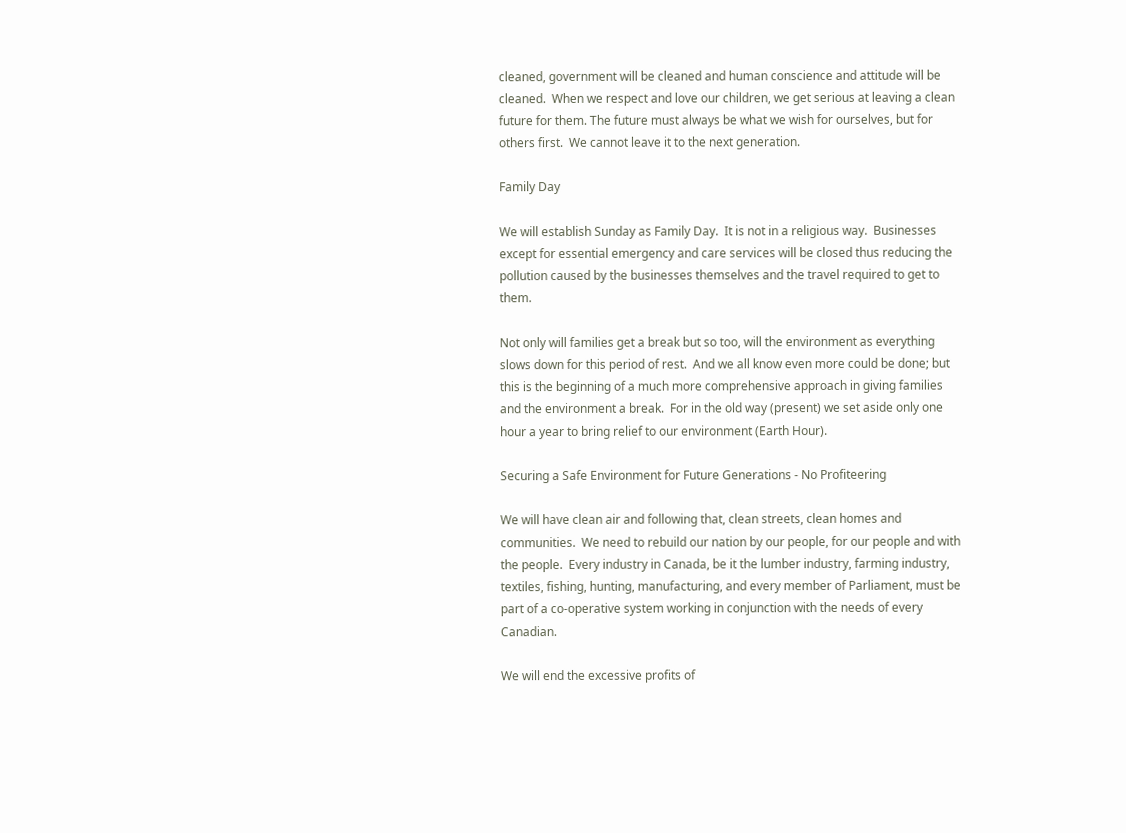cleaned, government will be cleaned and human conscience and attitude will be cleaned.  When we respect and love our children, we get serious at leaving a clean future for them. The future must always be what we wish for ourselves, but for others first.  We cannot leave it to the next generation.

Family Day

We will establish Sunday as Family Day.  It is not in a religious way.  Businesses except for essential emergency and care services will be closed thus reducing the pollution caused by the businesses themselves and the travel required to get to them.

Not only will families get a break but so too, will the environment as everything slows down for this period of rest.  And we all know even more could be done; but this is the beginning of a much more comprehensive approach in giving families and the environment a break.  For in the old way (present) we set aside only one hour a year to bring relief to our environment (Earth Hour).

Securing a Safe Environment for Future Generations - No Profiteering

We will have clean air and following that, clean streets, clean homes and communities.  We need to rebuild our nation by our people, for our people and with the people.  Every industry in Canada, be it the lumber industry, farming industry, textiles, fishing, hunting, manufacturing, and every member of Parliament, must be part of a co-operative system working in conjunction with the needs of every Canadian.

We will end the excessive profits of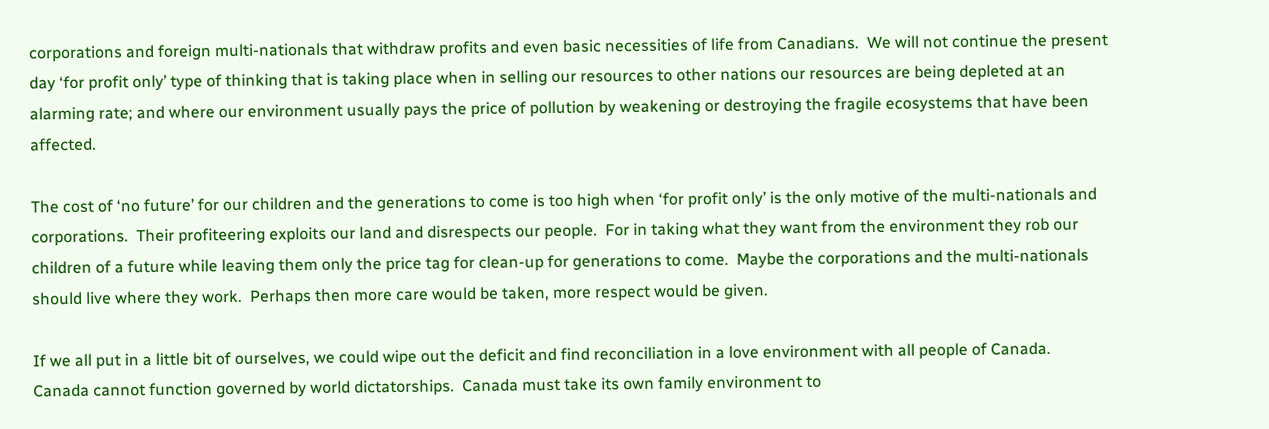corporations and foreign multi-nationals that withdraw profits and even basic necessities of life from Canadians.  We will not continue the present day ‘for profit only’ type of thinking that is taking place when in selling our resources to other nations our resources are being depleted at an alarming rate; and where our environment usually pays the price of pollution by weakening or destroying the fragile ecosystems that have been affected.

The cost of ‘no future’ for our children and the generations to come is too high when ‘for profit only’ is the only motive of the multi-nationals and corporations.  Their profiteering exploits our land and disrespects our people.  For in taking what they want from the environment they rob our children of a future while leaving them only the price tag for clean-up for generations to come.  Maybe the corporations and the multi-nationals should live where they work.  Perhaps then more care would be taken, more respect would be given.

If we all put in a little bit of ourselves, we could wipe out the deficit and find reconciliation in a love environment with all people of Canada.  Canada cannot function governed by world dictatorships.  Canada must take its own family environment to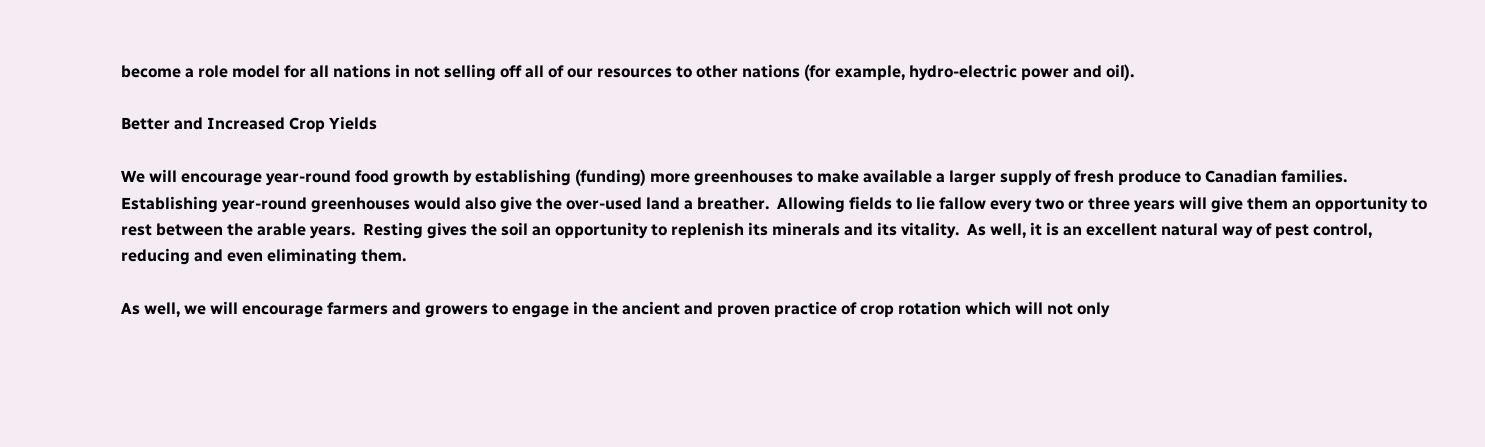become a role model for all nations in not selling off all of our resources to other nations (for example, hydro-electric power and oil).

Better and Increased Crop Yields

We will encourage year-round food growth by establishing (funding) more greenhouses to make available a larger supply of fresh produce to Canadian families.  Establishing year-round greenhouses would also give the over-used land a breather.  Allowing fields to lie fallow every two or three years will give them an opportunity to rest between the arable years.  Resting gives the soil an opportunity to replenish its minerals and its vitality.  As well, it is an excellent natural way of pest control, reducing and even eliminating them.

As well, we will encourage farmers and growers to engage in the ancient and proven practice of crop rotation which will not only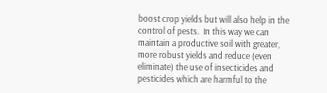boost crop yields but will also help in the control of pests.  In this way we can maintain a productive soil with greater, more robust yields and reduce (even eliminate) the use of insecticides and pesticides which are harmful to the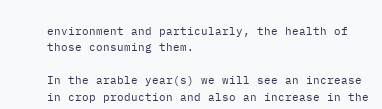environment and particularly, the health of those consuming them.

In the arable year(s) we will see an increase in crop production and also an increase in the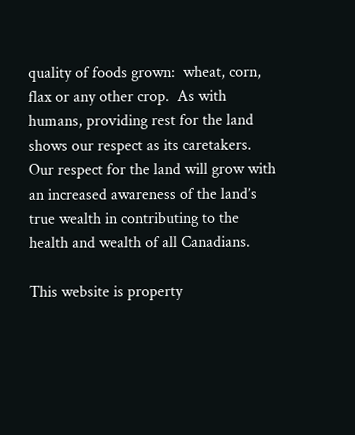quality of foods grown:  wheat, corn, flax or any other crop.  As with humans, providing rest for the land shows our respect as its caretakers.  Our respect for the land will grow with an increased awareness of the land’s true wealth in contributing to the health and wealth of all Canadians.

This website is property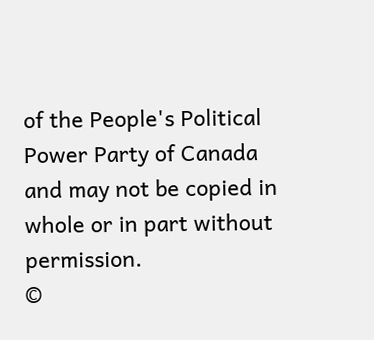of the People's Political Power Party of Canada and may not be copied in whole or in part without permission.
©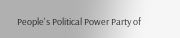People's Political Power Party of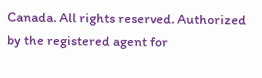Canada. All rights reserved. Authorized by the registered agent for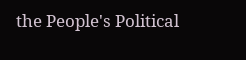the People's Political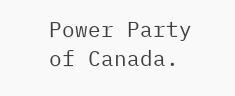Power Party of Canada.